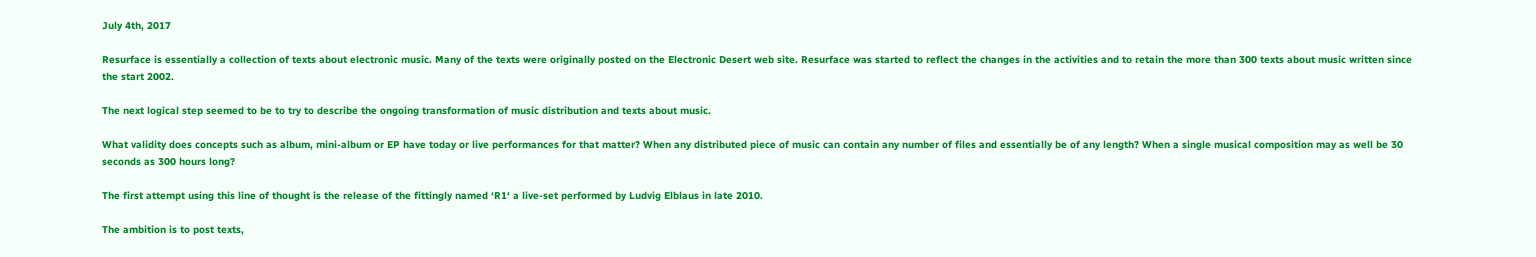July 4th, 2017

Resurface is essentially a collection of texts about electronic music. Many of the texts were originally posted on the Electronic Desert web site. Resurface was started to reflect the changes in the activities and to retain the more than 300 texts about music written since the start 2002.

The next logical step seemed to be to try to describe the ongoing transformation of music distribution and texts about music.

What validity does concepts such as album, mini-album or EP have today or live performances for that matter? When any distributed piece of music can contain any number of files and essentially be of any length? When a single musical composition may as well be 30 seconds as 300 hours long?

The first attempt using this line of thought is the release of the fittingly named ‘R1‘ a live-set performed by Ludvig Elblaus in late 2010.

The ambition is to post texts,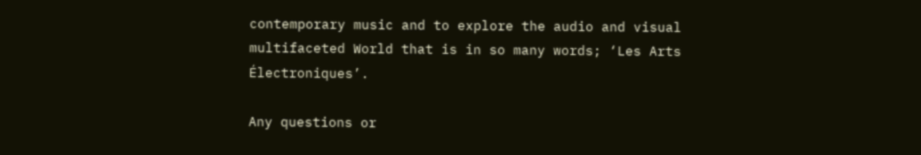contemporary music and to explore the audio and visual multifaceted World that is in so many words; ‘Les Arts Électroniques’.

Any questions or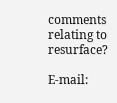comments relating to resurface?

E-mail: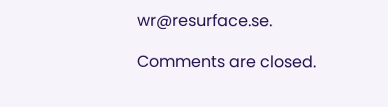wr@resurface.se.

Comments are closed.